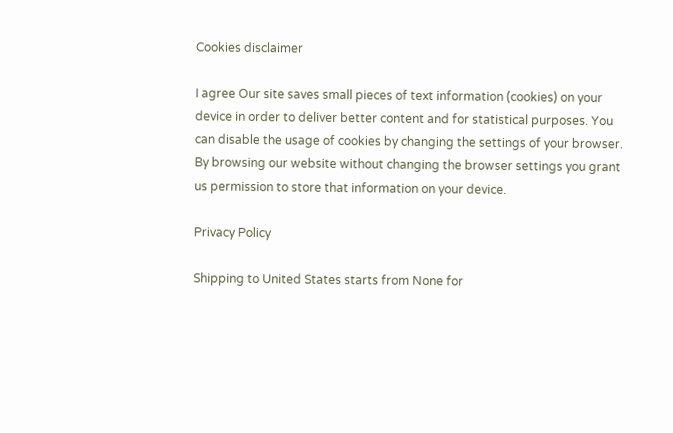Cookies disclaimer

I agree Our site saves small pieces of text information (cookies) on your device in order to deliver better content and for statistical purposes. You can disable the usage of cookies by changing the settings of your browser. By browsing our website without changing the browser settings you grant us permission to store that information on your device.

Privacy Policy

Shipping to United States starts from None for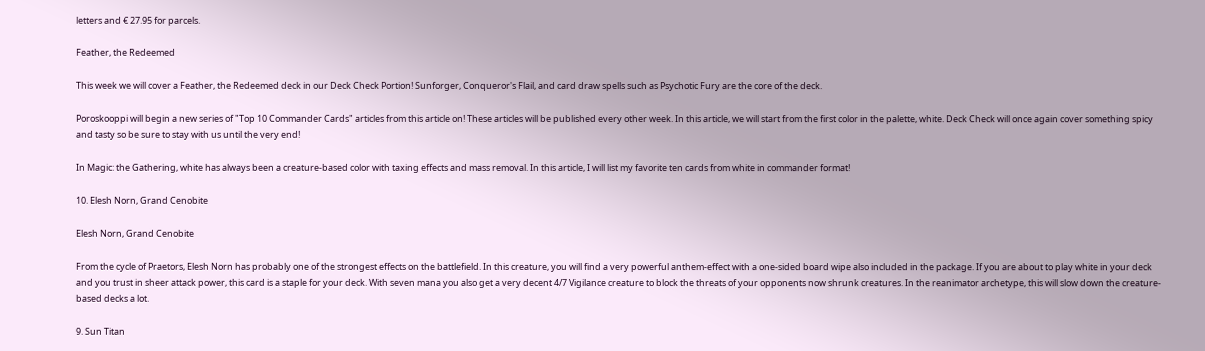letters and € 27.95 for parcels.

Feather, the Redeemed

This week we will cover a Feather, the Redeemed deck in our Deck Check Portion! Sunforger, Conqueror's Flail, and card draw spells such as Psychotic Fury are the core of the deck.

Poroskooppi will begin a new series of "Top 10 Commander Cards" articles from this article on! These articles will be published every other week. In this article, we will start from the first color in the palette, white. Deck Check will once again cover something spicy and tasty so be sure to stay with us until the very end!

In Magic: the Gathering, white has always been a creature-based color with taxing effects and mass removal. In this article, I will list my favorite ten cards from white in commander format!

10. Elesh Norn, Grand Cenobite

Elesh Norn, Grand Cenobite

From the cycle of Praetors, Elesh Norn has probably one of the strongest effects on the battlefield. In this creature, you will find a very powerful anthem-effect with a one-sided board wipe also included in the package. If you are about to play white in your deck and you trust in sheer attack power, this card is a staple for your deck. With seven mana you also get a very decent 4/7 Vigilance creature to block the threats of your opponents now shrunk creatures. In the reanimator archetype, this will slow down the creature-based decks a lot.

9. Sun Titan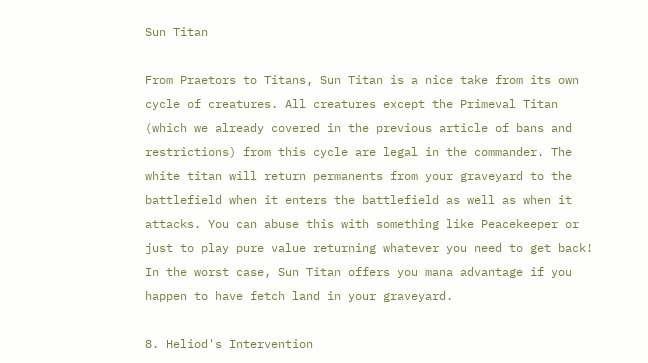Sun Titan

From Praetors to Titans, Sun Titan is a nice take from its own cycle of creatures. All creatures except the Primeval Titan (which we already covered in the previous article of bans and restrictions) from this cycle are legal in the commander. The white titan will return permanents from your graveyard to the battlefield when it enters the battlefield as well as when it attacks. You can abuse this with something like Peacekeeper or just to play pure value returning whatever you need to get back! In the worst case, Sun Titan offers you mana advantage if you happen to have fetch land in your graveyard.

8. Heliod's Intervention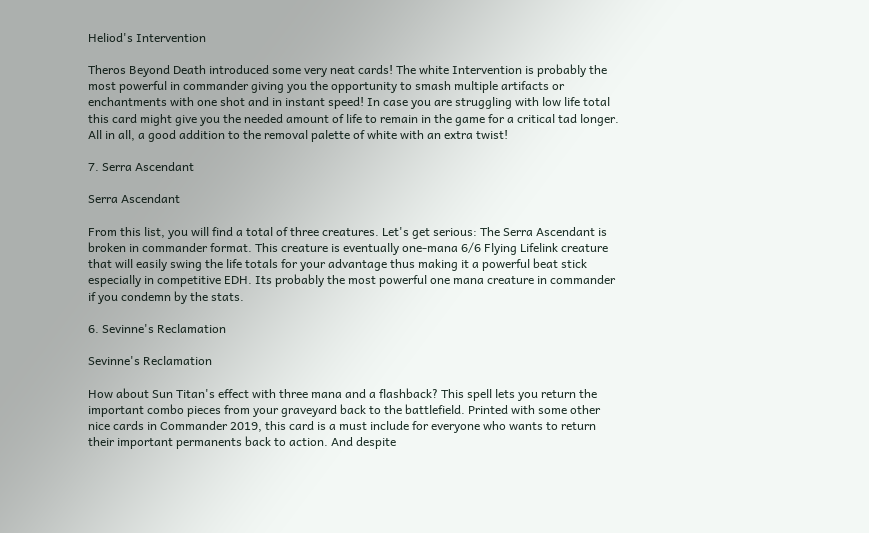Heliod's Intervention

Theros Beyond Death introduced some very neat cards! The white Intervention is probably the most powerful in commander giving you the opportunity to smash multiple artifacts or enchantments with one shot and in instant speed! In case you are struggling with low life total this card might give you the needed amount of life to remain in the game for a critical tad longer. All in all, a good addition to the removal palette of white with an extra twist!

7. Serra Ascendant

Serra Ascendant

From this list, you will find a total of three creatures. Let's get serious: The Serra Ascendant is broken in commander format. This creature is eventually one-mana 6/6 Flying Lifelink creature that will easily swing the life totals for your advantage thus making it a powerful beat stick especially in competitive EDH. Its probably the most powerful one mana creature in commander if you condemn by the stats.

6. Sevinne's Reclamation

Sevinne's Reclamation

How about Sun Titan's effect with three mana and a flashback? This spell lets you return the important combo pieces from your graveyard back to the battlefield. Printed with some other nice cards in Commander 2019, this card is a must include for everyone who wants to return their important permanents back to action. And despite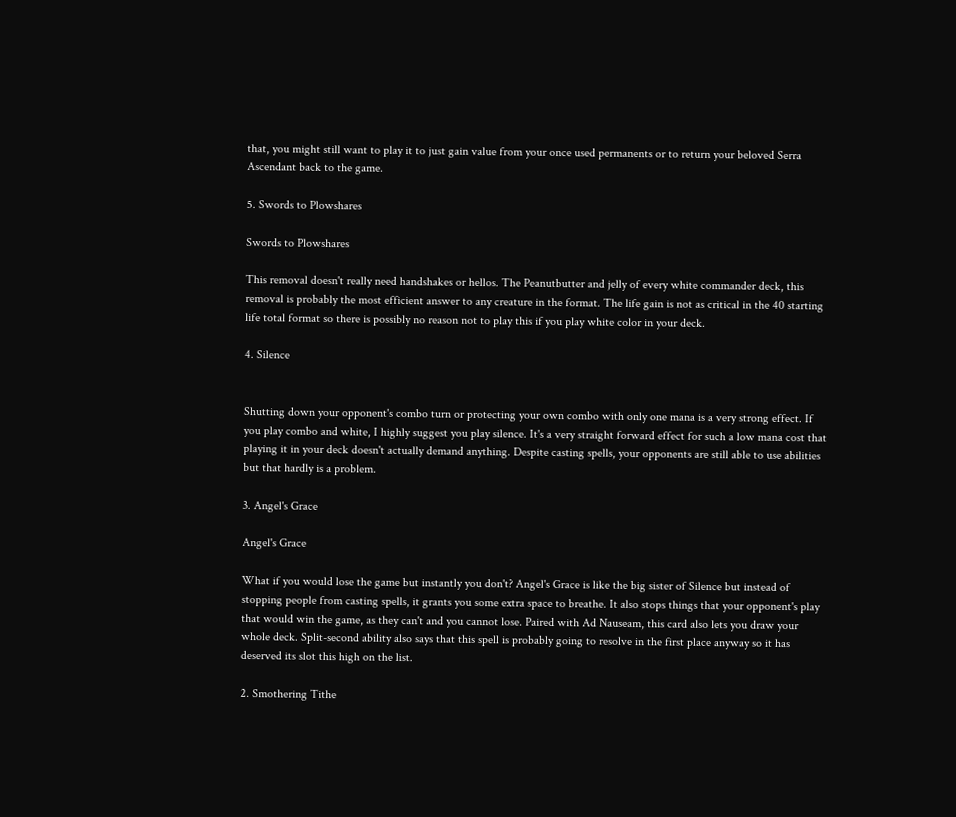that, you might still want to play it to just gain value from your once used permanents or to return your beloved Serra Ascendant back to the game.

5. Swords to Plowshares

Swords to Plowshares

This removal doesn't really need handshakes or hellos. The Peanutbutter and jelly of every white commander deck, this removal is probably the most efficient answer to any creature in the format. The life gain is not as critical in the 40 starting life total format so there is possibly no reason not to play this if you play white color in your deck.

4. Silence


Shutting down your opponent's combo turn or protecting your own combo with only one mana is a very strong effect. If you play combo and white, I highly suggest you play silence. It's a very straight forward effect for such a low mana cost that playing it in your deck doesn't actually demand anything. Despite casting spells, your opponents are still able to use abilities but that hardly is a problem.

3. Angel's Grace

Angel's Grace

What if you would lose the game but instantly you don't? Angel's Grace is like the big sister of Silence but instead of stopping people from casting spells, it grants you some extra space to breathe. It also stops things that your opponent's play that would win the game, as they can't and you cannot lose. Paired with Ad Nauseam, this card also lets you draw your whole deck. Split-second ability also says that this spell is probably going to resolve in the first place anyway so it has deserved its slot this high on the list.

2. Smothering Tithe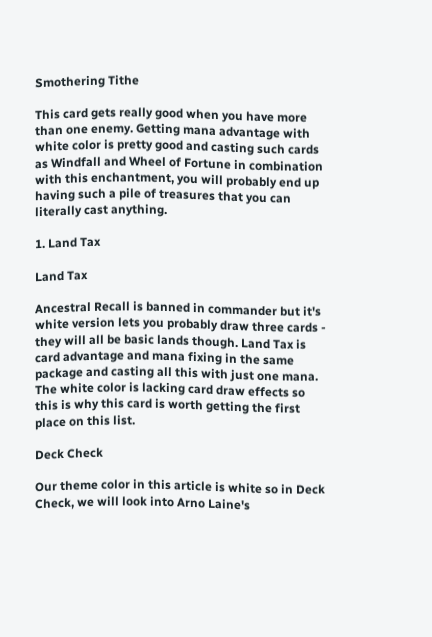Smothering Tithe

This card gets really good when you have more than one enemy. Getting mana advantage with white color is pretty good and casting such cards as Windfall and Wheel of Fortune in combination with this enchantment, you will probably end up having such a pile of treasures that you can literally cast anything.

1. Land Tax

Land Tax

Ancestral Recall is banned in commander but it's white version lets you probably draw three cards - they will all be basic lands though. Land Tax is card advantage and mana fixing in the same package and casting all this with just one mana. The white color is lacking card draw effects so this is why this card is worth getting the first place on this list.

Deck Check

Our theme color in this article is white so in Deck Check, we will look into Arno Laine's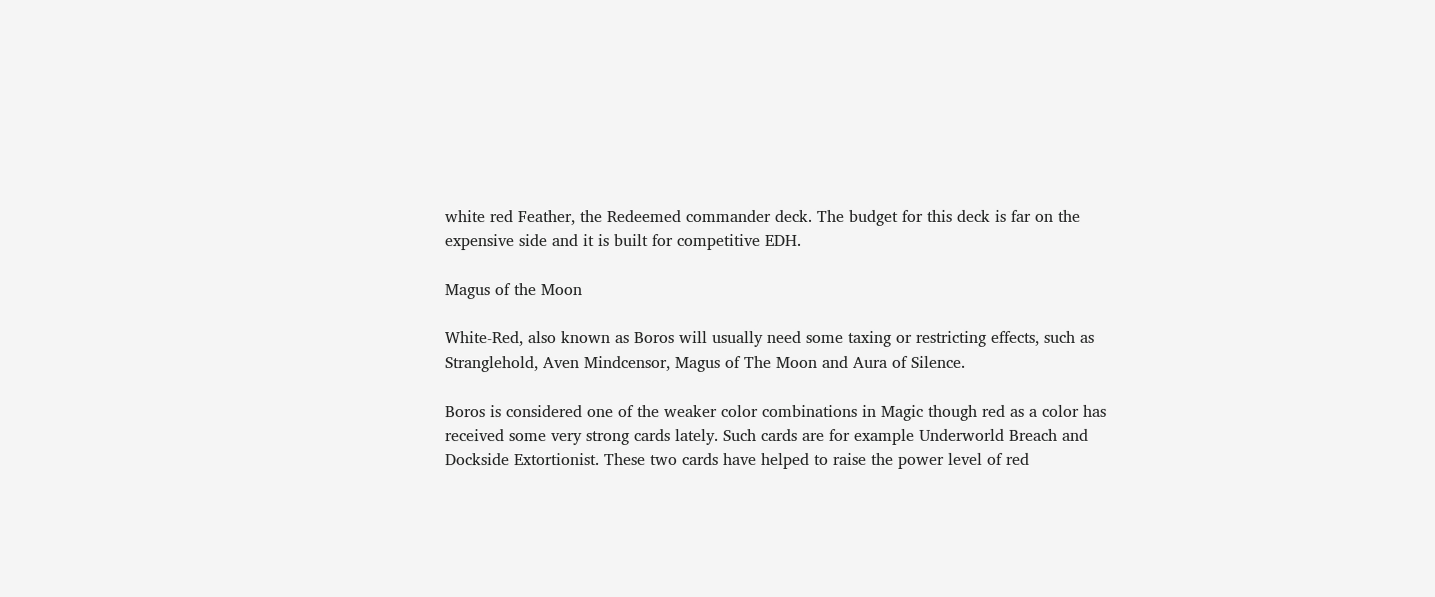white red Feather, the Redeemed commander deck. The budget for this deck is far on the expensive side and it is built for competitive EDH.

Magus of the Moon

White-Red, also known as Boros will usually need some taxing or restricting effects, such as Stranglehold, Aven Mindcensor, Magus of The Moon and Aura of Silence.

Boros is considered one of the weaker color combinations in Magic though red as a color has received some very strong cards lately. Such cards are for example Underworld Breach and Dockside Extortionist. These two cards have helped to raise the power level of red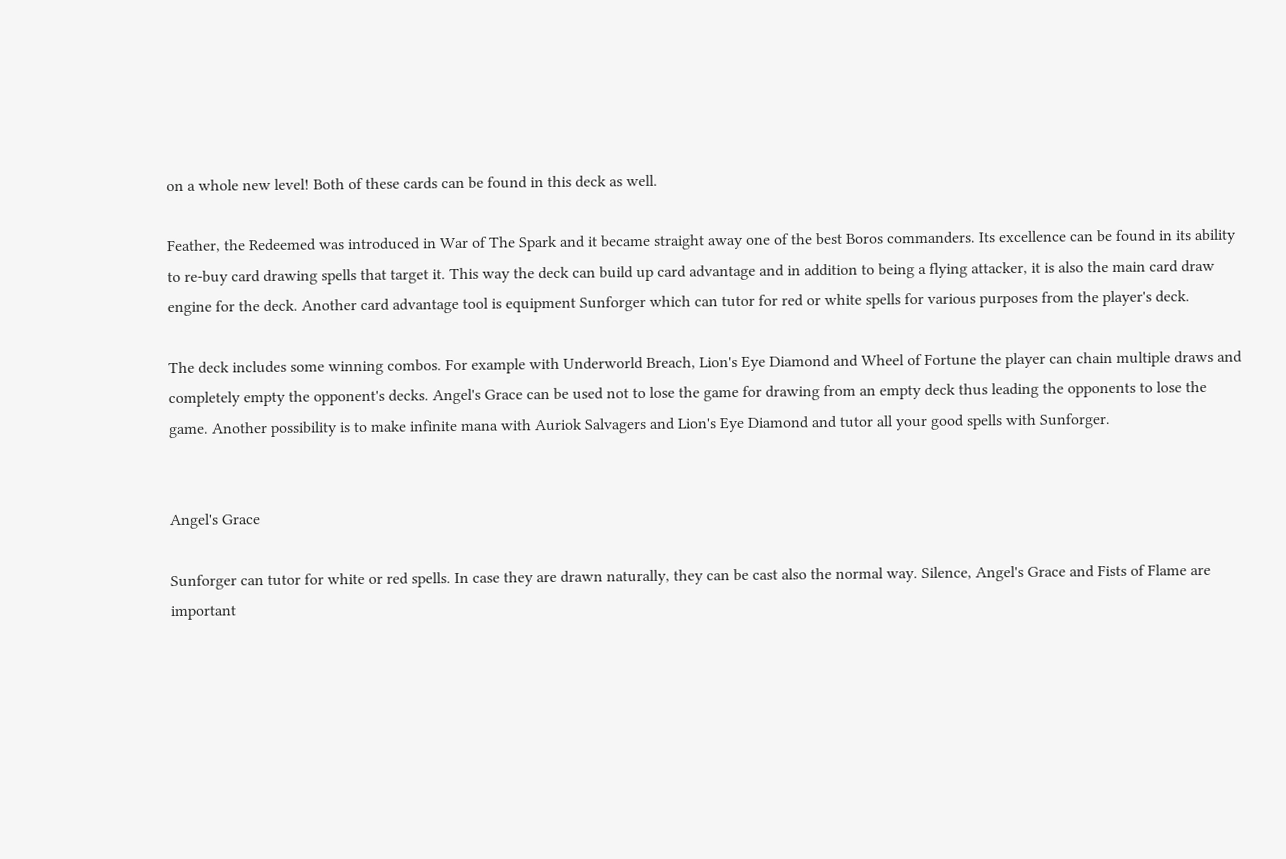on a whole new level! Both of these cards can be found in this deck as well.

Feather, the Redeemed was introduced in War of The Spark and it became straight away one of the best Boros commanders. Its excellence can be found in its ability to re-buy card drawing spells that target it. This way the deck can build up card advantage and in addition to being a flying attacker, it is also the main card draw engine for the deck. Another card advantage tool is equipment Sunforger which can tutor for red or white spells for various purposes from the player's deck.

The deck includes some winning combos. For example with Underworld Breach, Lion's Eye Diamond and Wheel of Fortune the player can chain multiple draws and completely empty the opponent's decks. Angel's Grace can be used not to lose the game for drawing from an empty deck thus leading the opponents to lose the game. Another possibility is to make infinite mana with Auriok Salvagers and Lion's Eye Diamond and tutor all your good spells with Sunforger.


Angel's Grace

Sunforger can tutor for white or red spells. In case they are drawn naturally, they can be cast also the normal way. Silence, Angel's Grace and Fists of Flame are important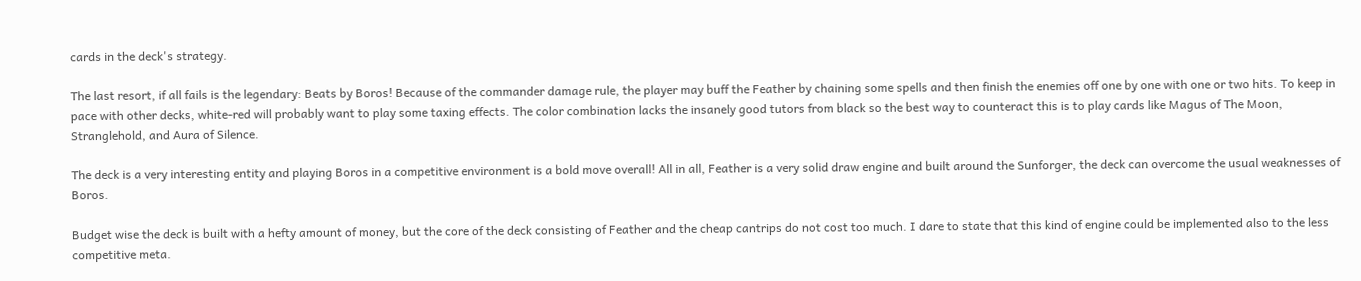cards in the deck's strategy.

The last resort, if all fails is the legendary: Beats by Boros! Because of the commander damage rule, the player may buff the Feather by chaining some spells and then finish the enemies off one by one with one or two hits. To keep in pace with other decks, white-red will probably want to play some taxing effects. The color combination lacks the insanely good tutors from black so the best way to counteract this is to play cards like Magus of The Moon, Stranglehold, and Aura of Silence.

The deck is a very interesting entity and playing Boros in a competitive environment is a bold move overall! All in all, Feather is a very solid draw engine and built around the Sunforger, the deck can overcome the usual weaknesses of Boros.

Budget wise the deck is built with a hefty amount of money, but the core of the deck consisting of Feather and the cheap cantrips do not cost too much. I dare to state that this kind of engine could be implemented also to the less competitive meta.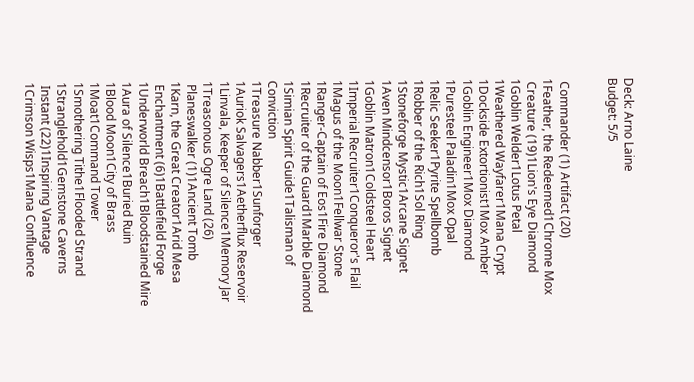Deck: Arno Laine
Budget: 5/5


 Commander (1) Artifact (20)
1Feather, the Redeemed1Chrome Mox
 Creature (19)1Lion's Eye Diamond
1Goblin Welder1Lotus Petal
1Weathered Wayfarer1Mana Crypt
1Dockside Extortionist1Mox Amber
1Goblin Engineer1Mox Diamond
1Puresteel Paladin1Mox Opal
1Relic Seeker1Pyrite Spellbomb
1Robber of the Rich1Sol Ring
1Stoneforge Mystic1Arcane Signet
1Aven Mindcensor1Boros Signet
1Goblin Matron1Coldsteel Heart
1Imperial Recruiter1Conqueror's Flail
1Magus of the Moon1Fellwar Stone
1Ranger-Captain of Eos1Fire Diamond
1Recruiter of the Guard1Marble Diamond
1Simian Spirit Guide1Talisman of Conviction
1Treasure Nabber1Sunforger
1Auriok Salvagers1Aetherflux Reservoir
1Linvala, Keeper of Silence1Memory Jar
1Treasonous Ogre Land (26)
 Planeswalker (1)1Ancient Tomb
1Karn, the Great Creator1Arid Mesa
 Enchantment (6)1Battlefield Forge
1Underworld Breach1Bloodstained Mire
1Aura of Silence1Buried Ruin
1Blood Moon1City of Brass
1Moat1Command Tower
1Smothering Tithe1Flooded Strand
1Stranglehold1Gemstone Caverns
 Instant (22)1Inspiring Vantage
1Crimson Wisps1Mana Confluence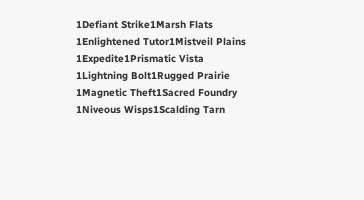1Defiant Strike1Marsh Flats
1Enlightened Tutor1Mistveil Plains
1Expedite1Prismatic Vista
1Lightning Bolt1Rugged Prairie
1Magnetic Theft1Sacred Foundry
1Niveous Wisps1Scalding Tarn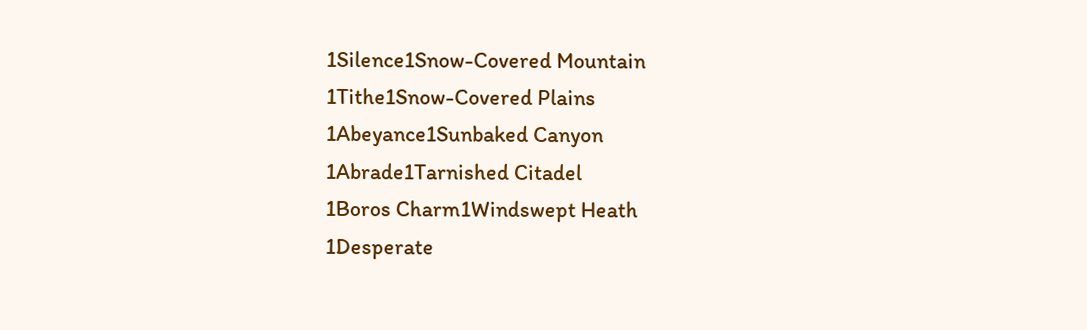1Silence1Snow-Covered Mountain
1Tithe1Snow-Covered Plains
1Abeyance1Sunbaked Canyon
1Abrade1Tarnished Citadel
1Boros Charm1Windswept Heath
1Desperate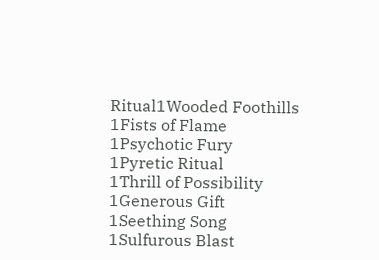Ritual1Wooded Foothills
1Fists of Flame
1Psychotic Fury
1Pyretic Ritual
1Thrill of Possibility
1Generous Gift
1Seething Song
1Sulfurous Blast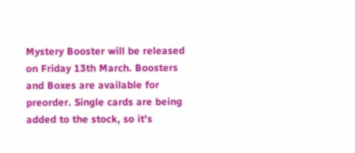Mystery Booster will be released on Friday 13th March. Boosters and Boxes are available for preorder. Single cards are being added to the stock, so it's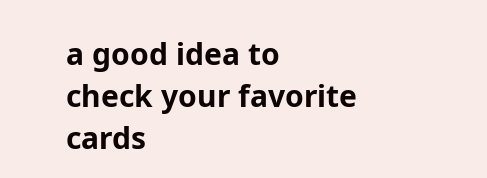a good idea to check your favorite cards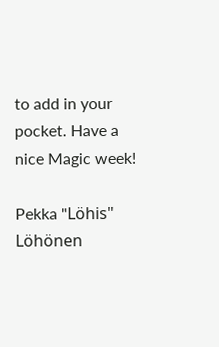to add in your pocket. Have a nice Magic week!

Pekka "Löhis" Löhönen